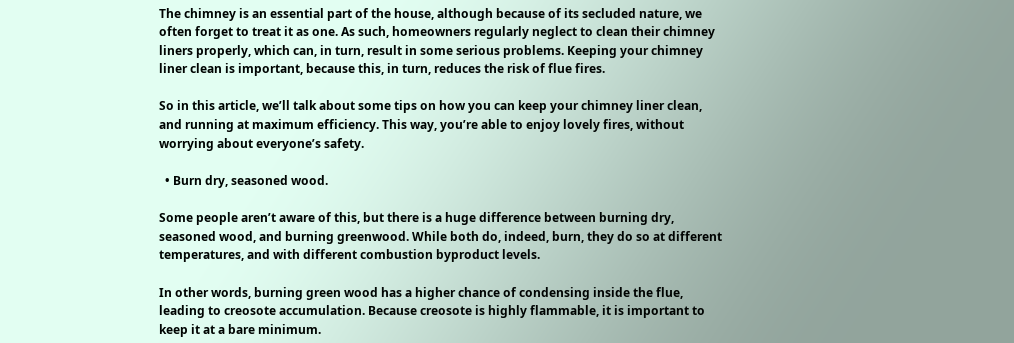The chimney is an essential part of the house, although because of its secluded nature, we often forget to treat it as one. As such, homeowners regularly neglect to clean their chimney liners properly, which can, in turn, result in some serious problems. Keeping your chimney liner clean is important, because this, in turn, reduces the risk of flue fires.

So in this article, we’ll talk about some tips on how you can keep your chimney liner clean, and running at maximum efficiency. This way, you’re able to enjoy lovely fires, without worrying about everyone’s safety.

  • Burn dry, seasoned wood.

Some people aren’t aware of this, but there is a huge difference between burning dry, seasoned wood, and burning greenwood. While both do, indeed, burn, they do so at different temperatures, and with different combustion byproduct levels.

In other words, burning green wood has a higher chance of condensing inside the flue, leading to creosote accumulation. Because creosote is highly flammable, it is important to keep it at a bare minimum.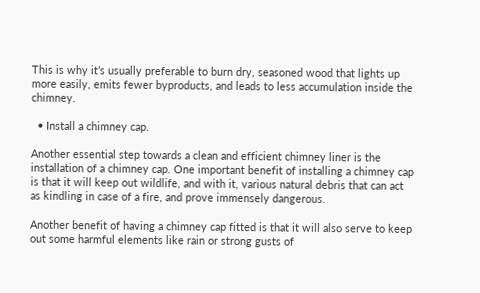This is why it’s usually preferable to burn dry, seasoned wood that lights up more easily, emits fewer byproducts, and leads to less accumulation inside the chimney.

  • Install a chimney cap.

Another essential step towards a clean and efficient chimney liner is the installation of a chimney cap. One important benefit of installing a chimney cap is that it will keep out wildlife, and with it, various natural debris that can act as kindling in case of a fire, and prove immensely dangerous.

Another benefit of having a chimney cap fitted is that it will also serve to keep out some harmful elements like rain or strong gusts of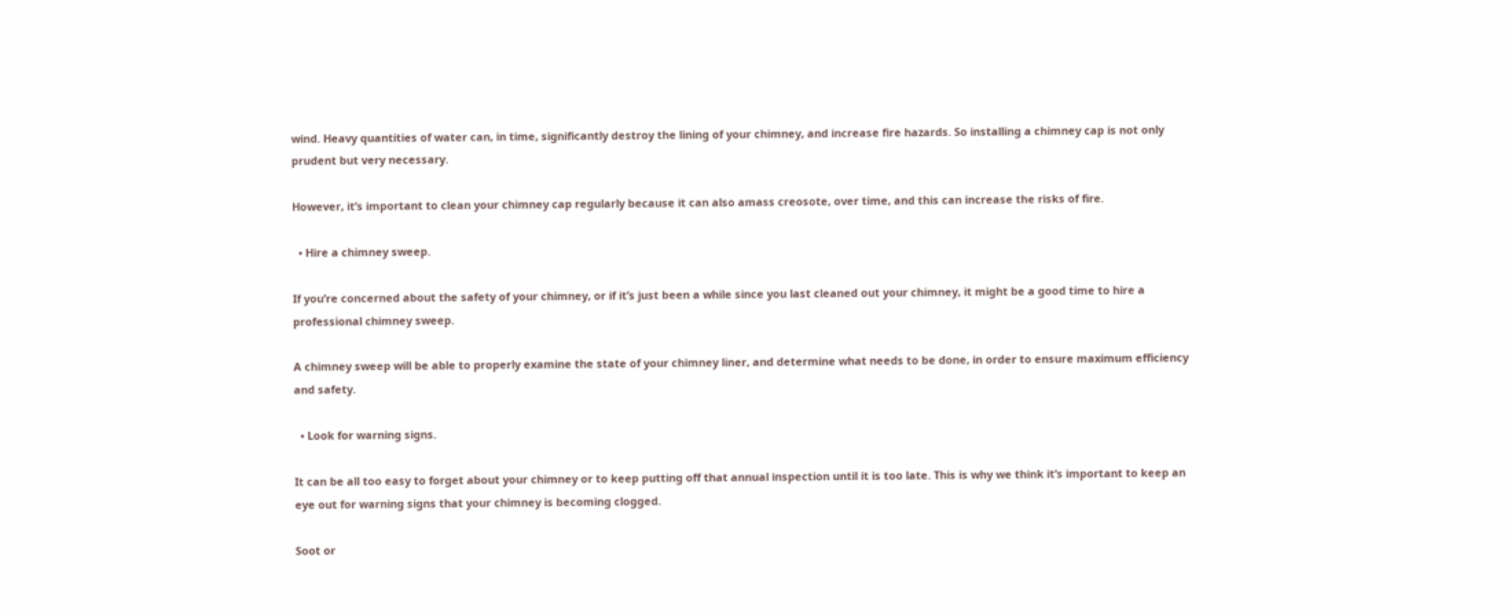wind. Heavy quantities of water can, in time, significantly destroy the lining of your chimney, and increase fire hazards. So installing a chimney cap is not only prudent but very necessary.

However, it’s important to clean your chimney cap regularly because it can also amass creosote, over time, and this can increase the risks of fire.

  • Hire a chimney sweep.

If you’re concerned about the safety of your chimney, or if it’s just been a while since you last cleaned out your chimney, it might be a good time to hire a professional chimney sweep.

A chimney sweep will be able to properly examine the state of your chimney liner, and determine what needs to be done, in order to ensure maximum efficiency and safety.

  • Look for warning signs.

It can be all too easy to forget about your chimney or to keep putting off that annual inspection until it is too late. This is why we think it’s important to keep an eye out for warning signs that your chimney is becoming clogged.

Soot or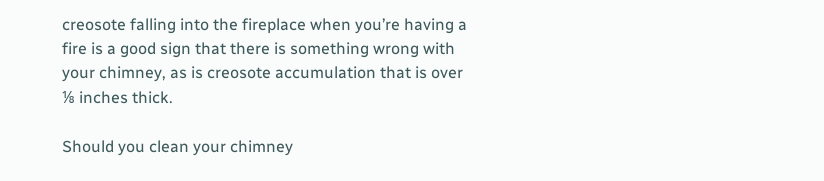creosote falling into the fireplace when you’re having a fire is a good sign that there is something wrong with your chimney, as is creosote accumulation that is over ⅛ inches thick.

Should you clean your chimney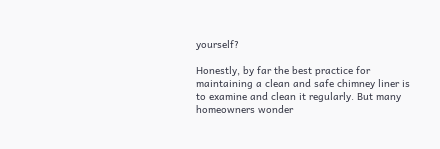yourself?

Honestly, by far the best practice for maintaining a clean and safe chimney liner is to examine and clean it regularly. But many homeowners wonder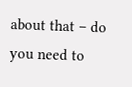about that – do you need to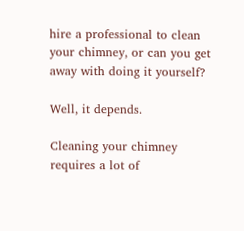hire a professional to clean your chimney, or can you get away with doing it yourself?

Well, it depends.

Cleaning your chimney requires a lot of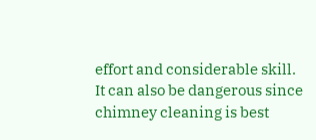effort and considerable skill. It can also be dangerous since chimney cleaning is best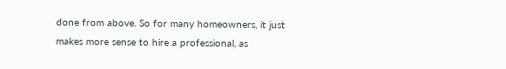done from above. So for many homeowners, it just makes more sense to hire a professional, as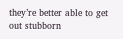they’re better able to get out stubborn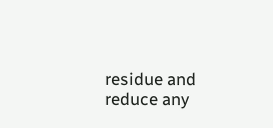residue and reduce any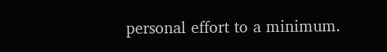personal effort to a minimum.